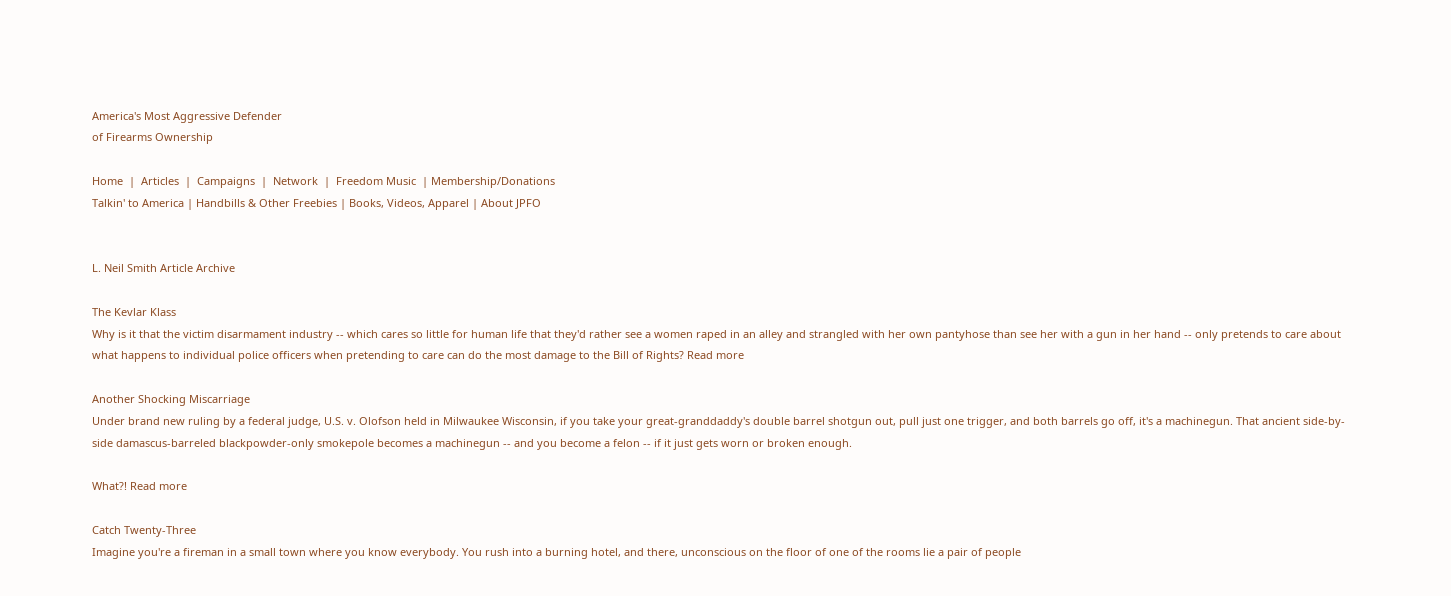America's Most Aggressive Defender
of Firearms Ownership

Home  |  Articles  |  Campaigns  |  Network  |  Freedom Music  | Membership/Donations
Talkin' to America | Handbills & Other Freebies | Books, Videos, Apparel | About JPFO


L. Neil Smith Article Archive

The Kevlar Klass
Why is it that the victim disarmament industry -- which cares so little for human life that they'd rather see a women raped in an alley and strangled with her own pantyhose than see her with a gun in her hand -- only pretends to care about what happens to individual police officers when pretending to care can do the most damage to the Bill of Rights? Read more

Another Shocking Miscarriage
Under brand new ruling by a federal judge, U.S. v. Olofson held in Milwaukee Wisconsin, if you take your great-granddaddy's double barrel shotgun out, pull just one trigger, and both barrels go off, it's a machinegun. That ancient side-by-side damascus-barreled blackpowder-only smokepole becomes a machinegun -- and you become a felon -- if it just gets worn or broken enough.

What?! Read more

Catch Twenty-Three
Imagine you're a fireman in a small town where you know everybody. You rush into a burning hotel, and there, unconscious on the floor of one of the rooms lie a pair of people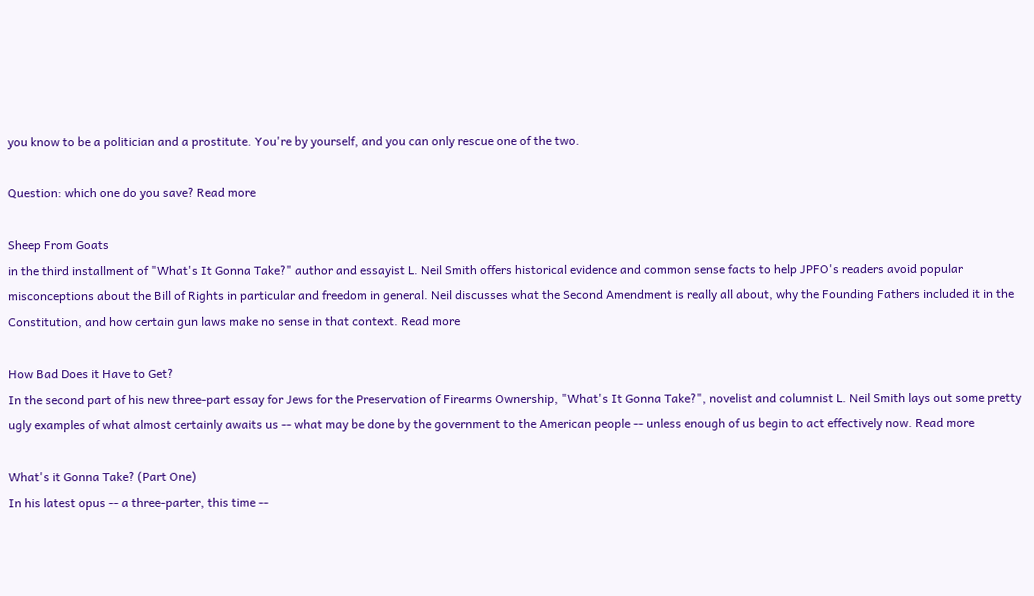you know to be a politician and a prostitute. You're by yourself, and you can only rescue one of the two.

Question: which one do you save? Read more

Sheep From Goats
in the third installment of "What's It Gonna Take?" author and essayist L. Neil Smith offers historical evidence and common sense facts to help JPFO's readers avoid popular misconceptions about the Bill of Rights in particular and freedom in general. Neil discusses what the Second Amendment is really all about, why the Founding Fathers included it in the Constitution, and how certain gun laws make no sense in that context. Read more

How Bad Does it Have to Get?
In the second part of his new three-part essay for Jews for the Preservation of Firearms Ownership, "What's It Gonna Take?", novelist and columnist L. Neil Smith lays out some pretty ugly examples of what almost certainly awaits us -- what may be done by the government to the American people -- unless enough of us begin to act effectively now. Read more

What's it Gonna Take? (Part One)
In his latest opus -- a three-parter, this time --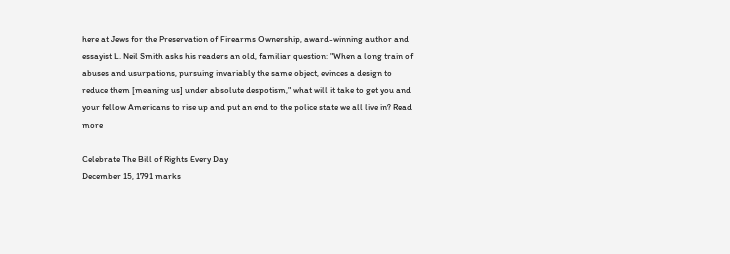here at Jews for the Preservation of Firearms Ownership, award-winning author and essayist L. Neil Smith asks his readers an old, familiar question: "When a long train of abuses and usurpations, pursuing invariably the same object, evinces a design to reduce them [meaning us] under absolute despotism," what will it take to get you and your fellow Americans to rise up and put an end to the police state we all live in? Read more

Celebrate The Bill of Rights Every Day
December 15, 1791 marks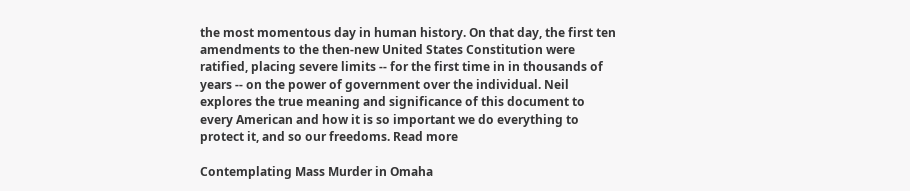the most momentous day in human history. On that day, the first ten amendments to the then-new United States Constitution were ratified, placing severe limits -- for the first time in in thousands of years -- on the power of government over the individual. Neil explores the true meaning and significance of this document to every American and how it is so important we do everything to protect it, and so our freedoms. Read more

Contemplating Mass Murder in Omaha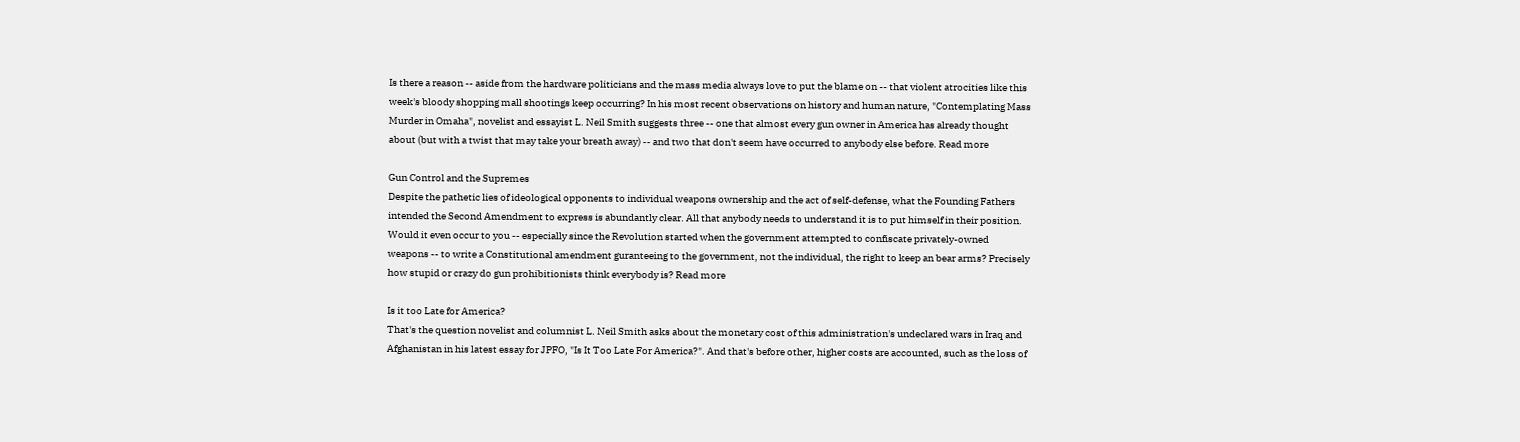Is there a reason -- aside from the hardware politicians and the mass media always love to put the blame on -- that violent atrocities like this week's bloody shopping mall shootings keep occurring? In his most recent observations on history and human nature, "Contemplating Mass Murder in Omaha", novelist and essayist L. Neil Smith suggests three -- one that almost every gun owner in America has already thought about (but with a twist that may take your breath away) -- and two that don't seem have occurred to anybody else before. Read more

Gun Control and the Supremes
Despite the pathetic lies of ideological opponents to individual weapons ownership and the act of self-defense, what the Founding Fathers intended the Second Amendment to express is abundantly clear. All that anybody needs to understand it is to put himself in their position. Would it even occur to you -- especially since the Revolution started when the government attempted to confiscate privately-owned weapons -- to write a Constitutional amendment guranteeing to the government, not the individual, the right to keep an bear arms? Precisely how stupid or crazy do gun prohibitionists think everybody is? Read more

Is it too Late for America?
That's the question novelist and columnist L. Neil Smith asks about the monetary cost of this administration's undeclared wars in Iraq and Afghanistan in his latest essay for JPFO, "Is It Too Late For America?". And that's before other, higher costs are accounted, such as the loss of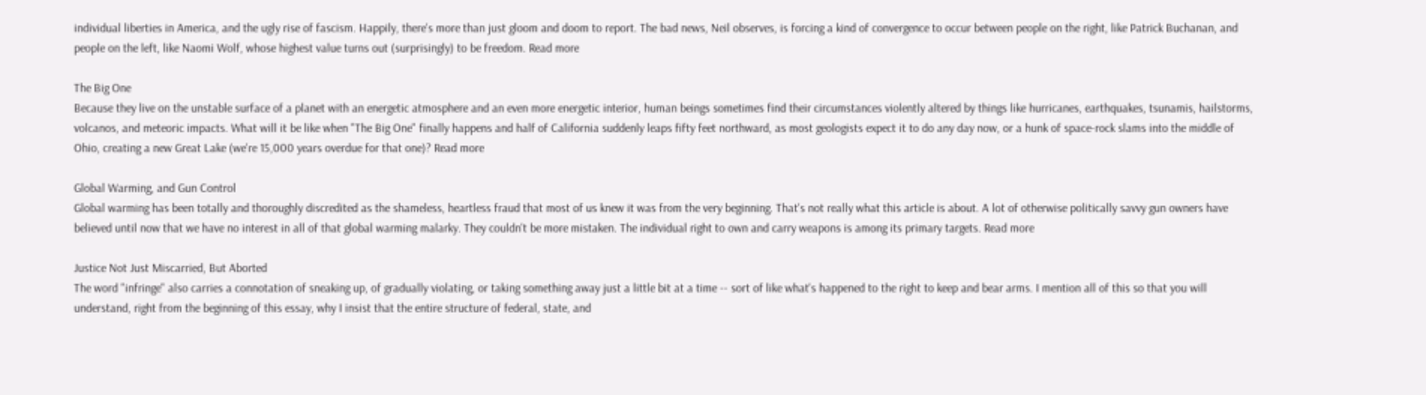individual liberties in America, and the ugly rise of fascism. Happily, there's more than just gloom and doom to report. The bad news, Neil observes, is forcing a kind of convergence to occur between people on the right, like Patrick Buchanan, and people on the left, like Naomi Wolf, whose highest value turns out (surprisingly) to be freedom. Read more

The Big One
Because they live on the unstable surface of a planet with an energetic atmosphere and an even more energetic interior, human beings sometimes find their circumstances violently altered by things like hurricanes, earthquakes, tsunamis, hailstorms, volcanos, and meteoric impacts. What will it be like when "The Big One" finally happens and half of California suddenly leaps fifty feet northward, as most geologists expect it to do any day now, or a hunk of space-rock slams into the middle of Ohio, creating a new Great Lake (we're 15,000 years overdue for that one)? Read more

Global Warming, and Gun Control
Global warming has been totally and thoroughly discredited as the shameless, heartless fraud that most of us knew it was from the very beginning. That's not really what this article is about. A lot of otherwise politically savvy gun owners have believed until now that we have no interest in all of that global warming malarky. They couldn't be more mistaken. The individual right to own and carry weapons is among its primary targets. Read more

Justice Not Just Miscarried, But Aborted
The word "infringe" also carries a connotation of sneaking up, of gradually violating, or taking something away just a little bit at a time -- sort of like what's happened to the right to keep and bear arms. I mention all of this so that you will understand, right from the beginning of this essay, why I insist that the entire structure of federal, state, and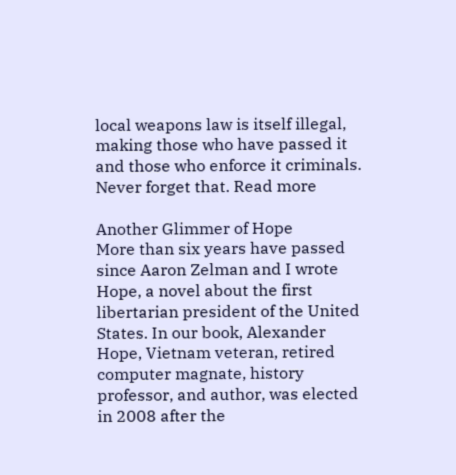local weapons law is itself illegal, making those who have passed it and those who enforce it criminals. Never forget that. Read more

Another Glimmer of Hope
More than six years have passed since Aaron Zelman and I wrote Hope, a novel about the first libertarian president of the United States. In our book, Alexander Hope, Vietnam veteran, retired computer magnate, history professor, and author, was elected in 2008 after the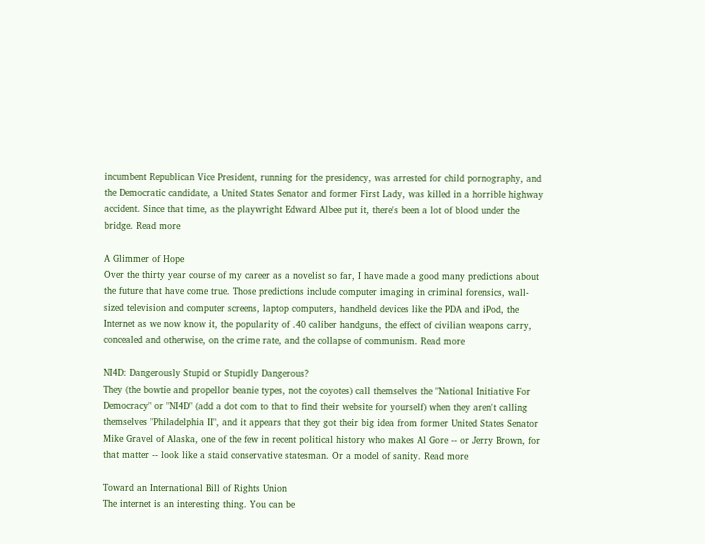incumbent Republican Vice President, running for the presidency, was arrested for child pornography, and the Democratic candidate, a United States Senator and former First Lady, was killed in a horrible highway
accident. Since that time, as the playwright Edward Albee put it, there's been a lot of blood under the bridge. Read more

A Glimmer of Hope
Over the thirty year course of my career as a novelist so far, I have made a good many predictions about the future that have come true. Those predictions include computer imaging in criminal forensics, wall-sized television and computer screens, laptop computers, handheld devices like the PDA and iPod, the Internet as we now know it, the popularity of .40 caliber handguns, the effect of civilian weapons carry, concealed and otherwise, on the crime rate, and the collapse of communism. Read more

NI4D: Dangerously Stupid or Stupidly Dangerous?
They (the bowtie and propellor beanie types, not the coyotes) call themselves the "National Initiative For Democracy" or "NI4D" (add a dot com to that to find their website for yourself) when they aren't calling themselves "Philadelphia II", and it appears that they got their big idea from former United States Senator Mike Gravel of Alaska, one of the few in recent political history who makes Al Gore -- or Jerry Brown, for that matter -- look like a staid conservative statesman. Or a model of sanity. Read more

Toward an International Bill of Rights Union
The internet is an interesting thing. You can be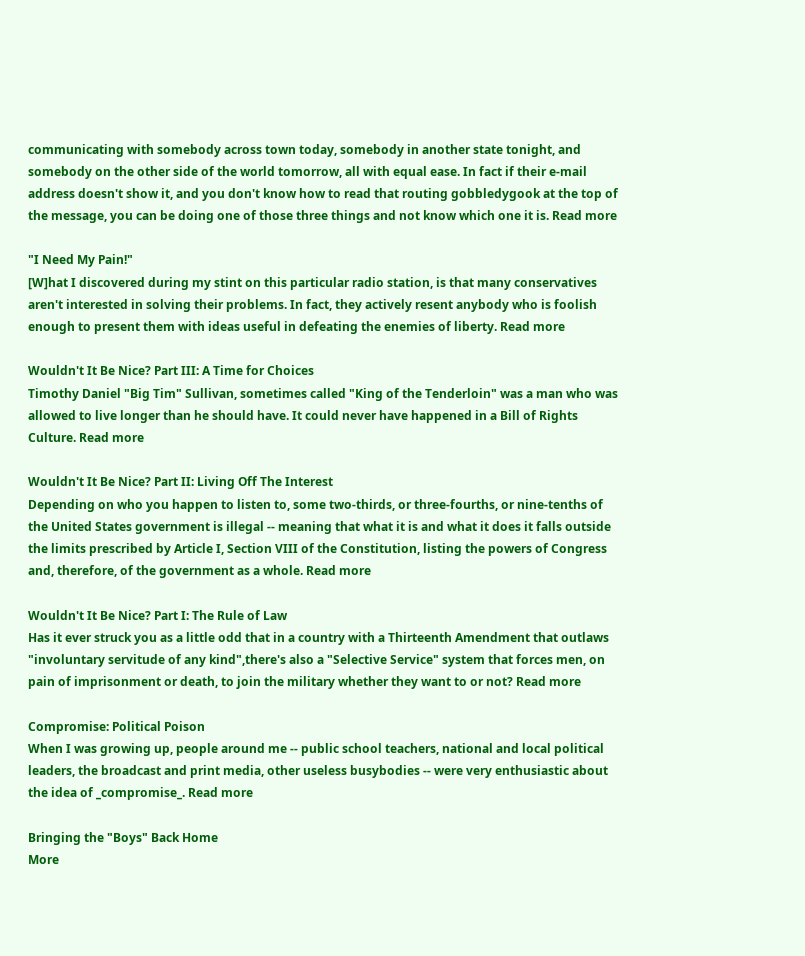communicating with somebody across town today, somebody in another state tonight, and somebody on the other side of the world tomorrow, all with equal ease. In fact if their e-mail address doesn't show it, and you don't know how to read that routing gobbledygook at the top of the message, you can be doing one of those three things and not know which one it is. Read more

"I Need My Pain!"
[W]hat I discovered during my stint on this particular radio station, is that many conservatives aren't interested in solving their problems. In fact, they actively resent anybody who is foolish enough to present them with ideas useful in defeating the enemies of liberty. Read more

Wouldn't It Be Nice? Part III: A Time for Choices
Timothy Daniel "Big Tim" Sullivan, sometimes called "King of the Tenderloin" was a man who was allowed to live longer than he should have. It could never have happened in a Bill of Rights Culture. Read more

Wouldn't It Be Nice? Part II: Living Off The Interest
Depending on who you happen to listen to, some two-thirds, or three-fourths, or nine-tenths of the United States government is illegal -- meaning that what it is and what it does it falls outside the limits prescribed by Article I, Section VIII of the Constitution, listing the powers of Congress and, therefore, of the government as a whole. Read more

Wouldn't It Be Nice? Part I: The Rule of Law
Has it ever struck you as a little odd that in a country with a Thirteenth Amendment that outlaws "involuntary servitude of any kind",there's also a "Selective Service" system that forces men, on pain of imprisonment or death, to join the military whether they want to or not? Read more

Compromise: Political Poison
When I was growing up, people around me -- public school teachers, national and local political leaders, the broadcast and print media, other useless busybodies -- were very enthusiastic about the idea of _compromise_. Read more

Bringing the "Boys" Back Home
More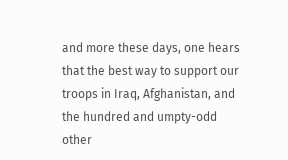and more these days, one hears that the best way to support our troops in Iraq, Afghanistan, and the hundred and umpty-odd other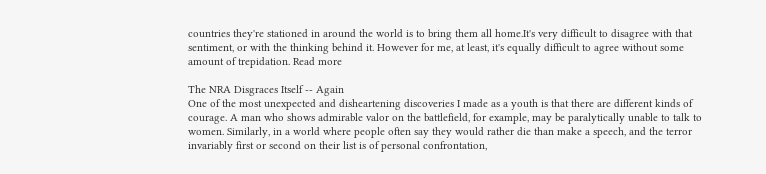countries they're stationed in around the world is to bring them all home.It's very difficult to disagree with that sentiment, or with the thinking behind it. However for me, at least, it's equally difficult to agree without some amount of trepidation. Read more

The NRA Disgraces Itself -- Again
One of the most unexpected and disheartening discoveries I made as a youth is that there are different kinds of courage. A man who shows admirable valor on the battlefield, for example, may be paralytically unable to talk to women. Similarly, in a world where people often say they would rather die than make a speech, and the terror invariably first or second on their list is of personal confrontation,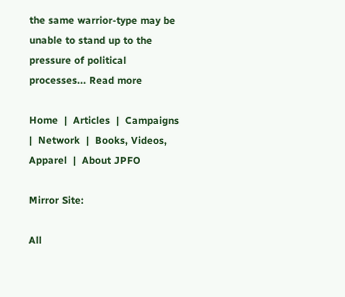the same warrior-type may be unable to stand up to the pressure of political processes... Read more

Home  |  Articles  |  Campaigns  |  Network  |  Books, Videos, Apparel  |  About JPFO

Mirror Site:

All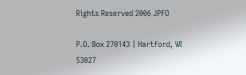Rights Reserved 2006 JPFO

P.O. Box 270143 | Hartford, WI 53027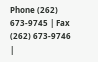Phone (262) 673-9745 | Fax (262) 673-9746 |